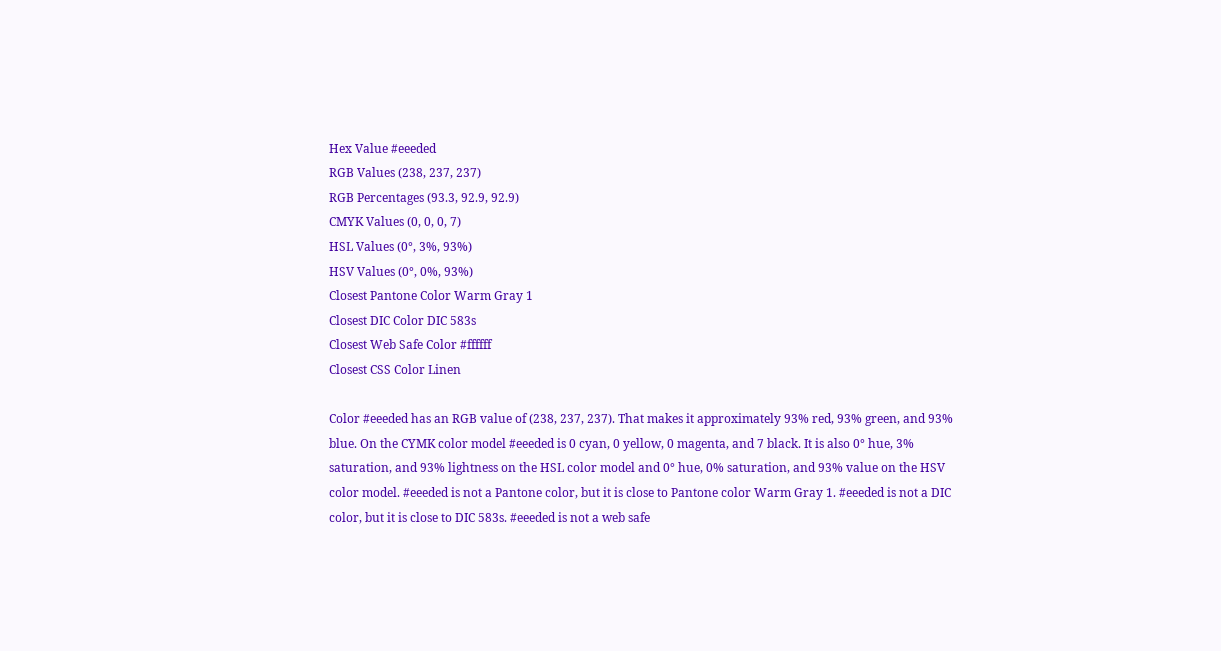Hex Value #eeeded
RGB Values (238, 237, 237)
RGB Percentages (93.3, 92.9, 92.9)
CMYK Values (0, 0, 0, 7)
HSL Values (0°, 3%, 93%)
HSV Values (0°, 0%, 93%)
Closest Pantone Color Warm Gray 1
Closest DIC Color DIC 583s
Closest Web Safe Color #ffffff
Closest CSS Color Linen

Color #eeeded has an RGB value of (238, 237, 237). That makes it approximately 93% red, 93% green, and 93% blue. On the CYMK color model #eeeded is 0 cyan, 0 yellow, 0 magenta, and 7 black. It is also 0° hue, 3% saturation, and 93% lightness on the HSL color model and 0° hue, 0% saturation, and 93% value on the HSV color model. #eeeded is not a Pantone color, but it is close to Pantone color Warm Gray 1. #eeeded is not a DIC color, but it is close to DIC 583s. #eeeded is not a web safe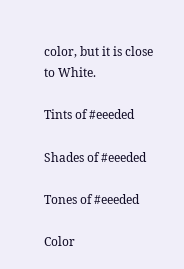color, but it is close to White.

Tints of #eeeded

Shades of #eeeded

Tones of #eeeded

Color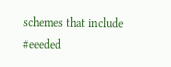schemes that include #eeeded